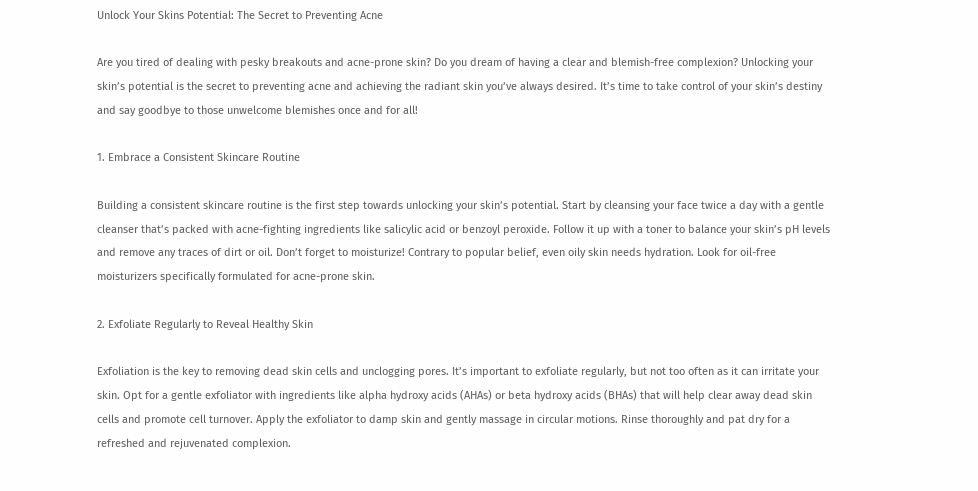Unlock Your Skins Potential: The Secret to Preventing Acne

Are you tired of dealing with pesky breakouts and acne-prone skin? Do you dream of having a clear and blemish-free complexion? Unlocking your skin’s potential is the secret to preventing acne and achieving the radiant skin you’ve always desired. It’s time to take control of your skin’s destiny and say goodbye to those unwelcome blemishes once and for all!

1. Embrace a Consistent Skincare Routine

Building a consistent skincare routine is the first step towards unlocking your skin’s potential. Start by cleansing your face twice a day with a gentle cleanser that’s packed with acne-fighting ingredients like salicylic acid or benzoyl peroxide. Follow it up with a toner to balance your skin’s pH levels and remove any traces of dirt or oil. Don’t forget to moisturize! Contrary to popular belief, even oily skin needs hydration. Look for oil-free moisturizers specifically formulated for acne-prone skin.

2. Exfoliate Regularly to Reveal Healthy Skin

Exfoliation is the key to removing dead skin cells and unclogging pores. It’s important to exfoliate regularly, but not too often as it can irritate your skin. Opt for a gentle exfoliator with ingredients like alpha hydroxy acids (AHAs) or beta hydroxy acids (BHAs) that will help clear away dead skin cells and promote cell turnover. Apply the exfoliator to damp skin and gently massage in circular motions. Rinse thoroughly and pat dry for a refreshed and rejuvenated complexion.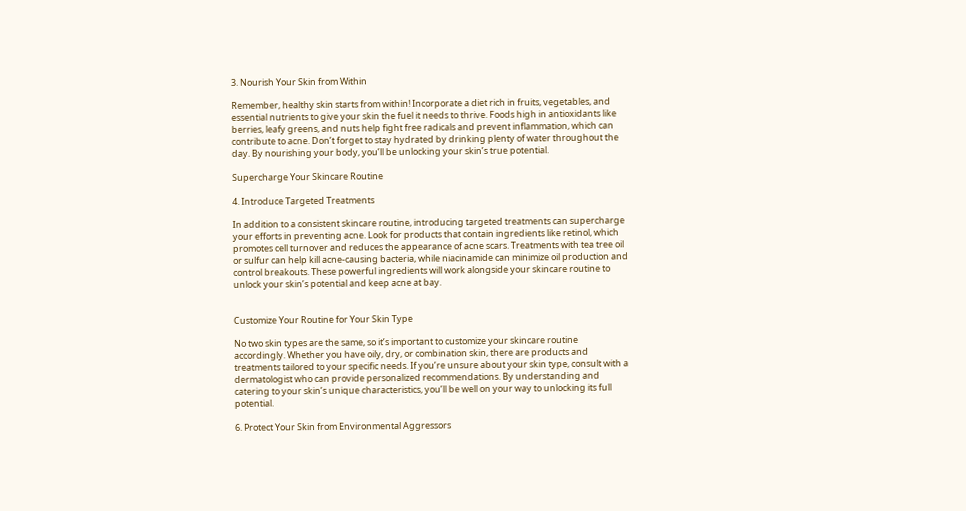3. Nourish Your Skin from Within

Remember, healthy skin starts from within! Incorporate a diet rich in fruits, vegetables, and essential nutrients to give your skin the fuel it needs to thrive. Foods high in antioxidants like berries, leafy greens, and nuts help fight free radicals and prevent inflammation, which can contribute to acne. Don’t forget to stay hydrated by drinking plenty of water throughout the day. By nourishing your body, you’ll be unlocking your skin’s true potential.

Supercharge Your Skincare Routine

4. Introduce Targeted Treatments

In addition to a consistent skincare routine, introducing targeted treatments can supercharge your efforts in preventing acne. Look for products that contain ingredients like retinol, which promotes cell turnover and reduces the appearance of acne scars. Treatments with tea tree oil or sulfur can help kill acne-causing bacteria, while niacinamide can minimize oil production and control breakouts. These powerful ingredients will work alongside your skincare routine to unlock your skin’s potential and keep acne at bay.


Customize Your Routine for Your Skin Type

No two skin types are the same, so it’s important to customize your skincare routine accordingly. Whether you have oily, dry, or combination skin, there are products and treatments tailored to your specific needs. If you’re unsure about your skin type, consult with a dermatologist who can provide personalized recommendations. By understanding and catering to your skin’s unique characteristics, you’ll be well on your way to unlocking its full potential.

6. Protect Your Skin from Environmental Aggressors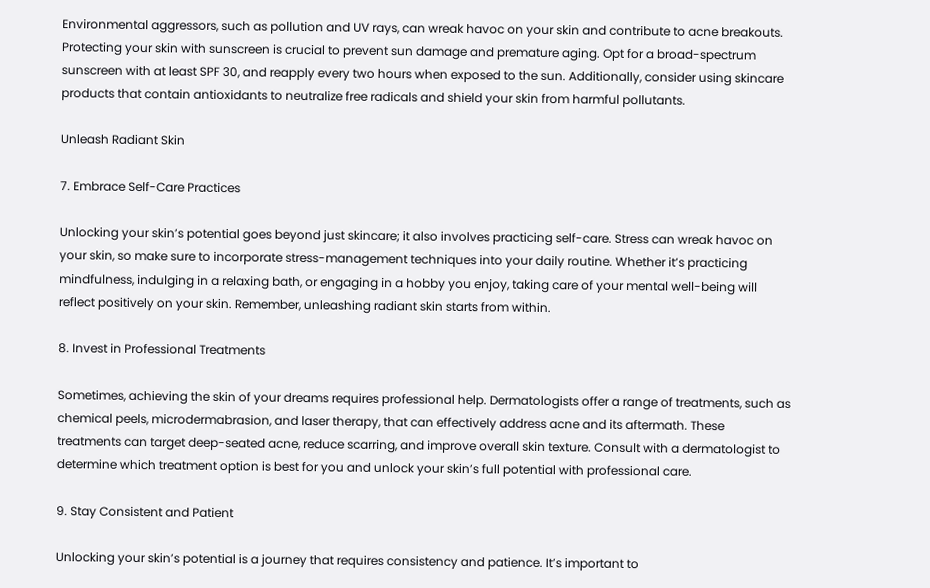Environmental aggressors, such as pollution and UV rays, can wreak havoc on your skin and contribute to acne breakouts. Protecting your skin with sunscreen is crucial to prevent sun damage and premature aging. Opt for a broad-spectrum sunscreen with at least SPF 30, and reapply every two hours when exposed to the sun. Additionally, consider using skincare products that contain antioxidants to neutralize free radicals and shield your skin from harmful pollutants.

Unleash Radiant Skin

7. Embrace Self-Care Practices

Unlocking your skin’s potential goes beyond just skincare; it also involves practicing self-care. Stress can wreak havoc on your skin, so make sure to incorporate stress-management techniques into your daily routine. Whether it’s practicing mindfulness, indulging in a relaxing bath, or engaging in a hobby you enjoy, taking care of your mental well-being will reflect positively on your skin. Remember, unleashing radiant skin starts from within.

8. Invest in Professional Treatments

Sometimes, achieving the skin of your dreams requires professional help. Dermatologists offer a range of treatments, such as chemical peels, microdermabrasion, and laser therapy, that can effectively address acne and its aftermath. These treatments can target deep-seated acne, reduce scarring, and improve overall skin texture. Consult with a dermatologist to determine which treatment option is best for you and unlock your skin’s full potential with professional care.

9. Stay Consistent and Patient

Unlocking your skin’s potential is a journey that requires consistency and patience. It’s important to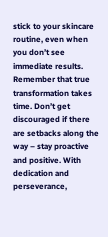stick to your skincare routine, even when you don’t see immediate results. Remember that true transformation takes time. Don’t get discouraged if there are setbacks along the way – stay proactive and positive. With dedication and perseverance,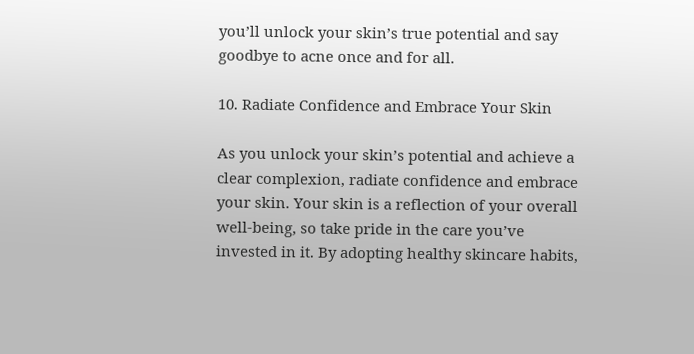you’ll unlock your skin’s true potential and say goodbye to acne once and for all.

10. Radiate Confidence and Embrace Your Skin

As you unlock your skin’s potential and achieve a clear complexion, radiate confidence and embrace your skin. Your skin is a reflection of your overall well-being, so take pride in the care you’ve invested in it. By adopting healthy skincare habits,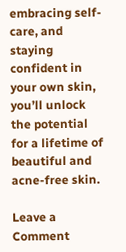embracing self-care, and staying confident in your own skin, you’ll unlock the potential for a lifetime of beautiful and acne-free skin.

Leave a Comment